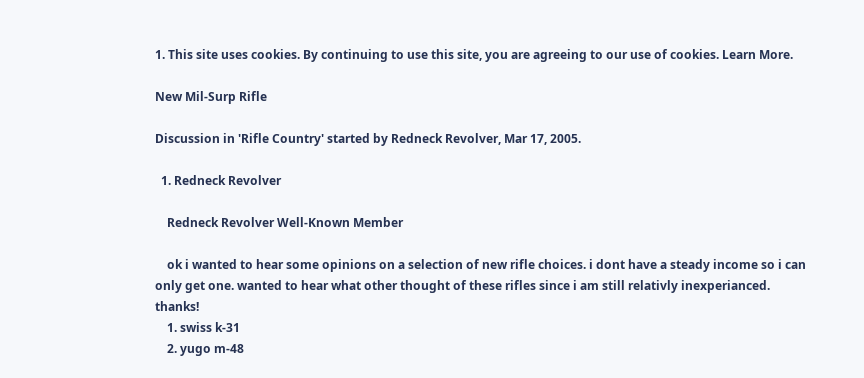1. This site uses cookies. By continuing to use this site, you are agreeing to our use of cookies. Learn More.

New Mil-Surp Rifle

Discussion in 'Rifle Country' started by Redneck Revolver, Mar 17, 2005.

  1. Redneck Revolver

    Redneck Revolver Well-Known Member

    ok i wanted to hear some opinions on a selection of new rifle choices. i dont have a steady income so i can only get one. wanted to hear what other thought of these rifles since i am still relativly inexperianced. thanks!
    1. swiss k-31
    2. yugo m-48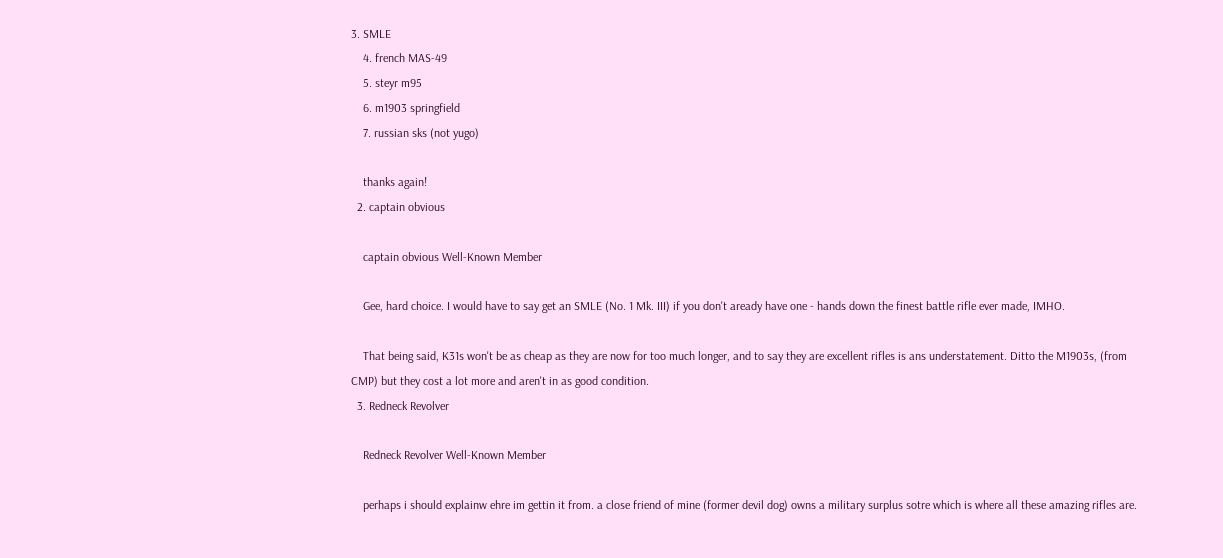3. SMLE
    4. french MAS-49
    5. steyr m95
    6. m1903 springfield
    7. russian sks (not yugo)

    thanks again!
  2. captain obvious

    captain obvious Well-Known Member

    Gee, hard choice. I would have to say get an SMLE (No. 1 Mk. III) if you don't aready have one - hands down the finest battle rifle ever made, IMHO.

    That being said, K31s won't be as cheap as they are now for too much longer, and to say they are excellent rifles is ans understatement. Ditto the M1903s, (from CMP) but they cost a lot more and aren't in as good condition.
  3. Redneck Revolver

    Redneck Revolver Well-Known Member

    perhaps i should explainw ehre im gettin it from. a close friend of mine (former devil dog) owns a military surplus sotre which is where all these amazing rifles are.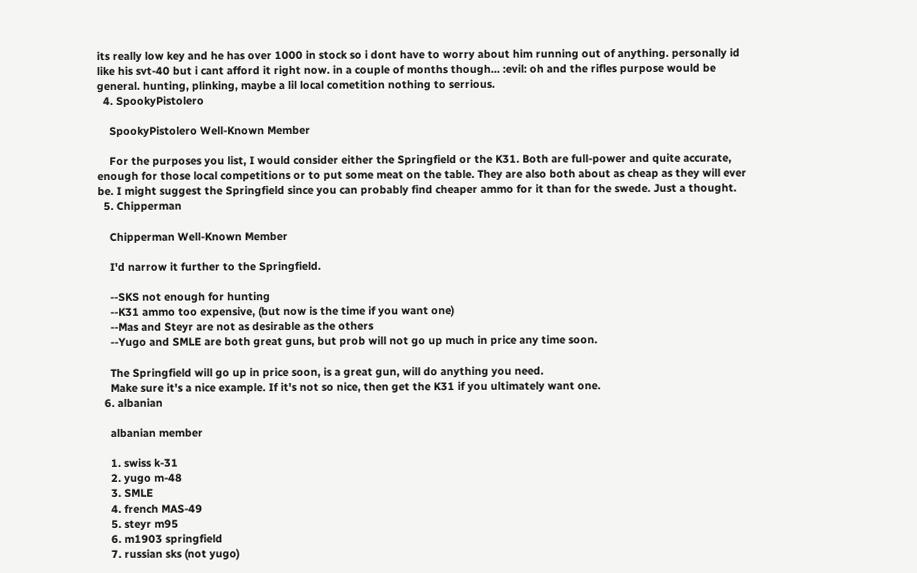its really low key and he has over 1000 in stock so i dont have to worry about him running out of anything. personally id like his svt-40 but i cant afford it right now. in a couple of months though... :evil: oh and the rifles purpose would be general. hunting, plinking, maybe a lil local cometition nothing to serrious.
  4. SpookyPistolero

    SpookyPistolero Well-Known Member

    For the purposes you list, I would consider either the Springfield or the K31. Both are full-power and quite accurate, enough for those local competitions or to put some meat on the table. They are also both about as cheap as they will ever be. I might suggest the Springfield since you can probably find cheaper ammo for it than for the swede. Just a thought.
  5. Chipperman

    Chipperman Well-Known Member

    I'd narrow it further to the Springfield.

    --SKS not enough for hunting
    --K31 ammo too expensive, (but now is the time if you want one)
    --Mas and Steyr are not as desirable as the others
    --Yugo and SMLE are both great guns, but prob will not go up much in price any time soon.

    The Springfield will go up in price soon, is a great gun, will do anything you need.
    Make sure it's a nice example. If it's not so nice, then get the K31 if you ultimately want one.
  6. albanian

    albanian member

    1. swiss k-31
    2. yugo m-48
    3. SMLE
    4. french MAS-49
    5. steyr m95
    6. m1903 springfield
    7. russian sks (not yugo)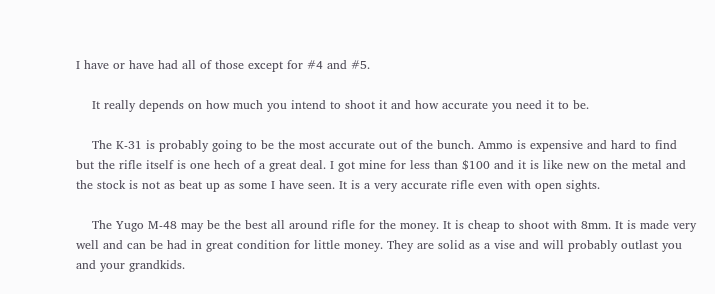I have or have had all of those except for #4 and #5.

    It really depends on how much you intend to shoot it and how accurate you need it to be.

    The K-31 is probably going to be the most accurate out of the bunch. Ammo is expensive and hard to find but the rifle itself is one hech of a great deal. I got mine for less than $100 and it is like new on the metal and the stock is not as beat up as some I have seen. It is a very accurate rifle even with open sights.

    The Yugo M-48 may be the best all around rifle for the money. It is cheap to shoot with 8mm. It is made very well and can be had in great condition for little money. They are solid as a vise and will probably outlast you and your grandkids.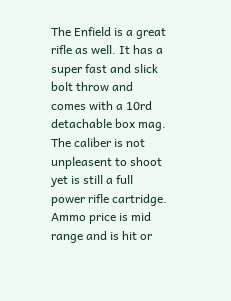The Enfield is a great rifle as well. It has a super fast and slick bolt throw and comes with a 10rd detachable box mag. The caliber is not unpleasent to shoot yet is still a full power rifle cartridge. Ammo price is mid range and is hit or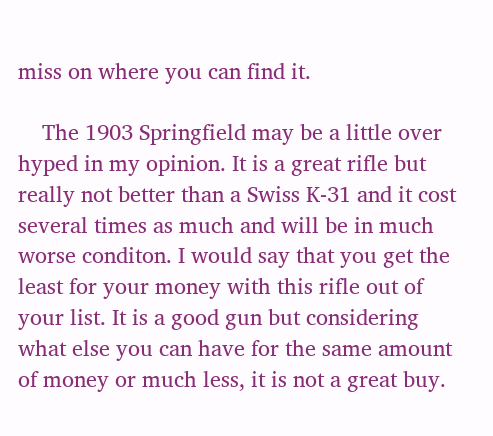miss on where you can find it.

    The 1903 Springfield may be a little over hyped in my opinion. It is a great rifle but really not better than a Swiss K-31 and it cost several times as much and will be in much worse conditon. I would say that you get the least for your money with this rifle out of your list. It is a good gun but considering what else you can have for the same amount of money or much less, it is not a great buy.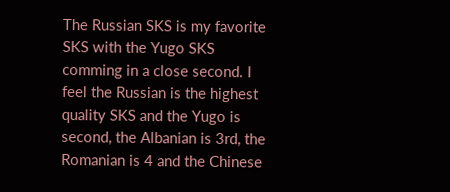The Russian SKS is my favorite SKS with the Yugo SKS comming in a close second. I feel the Russian is the highest quality SKS and the Yugo is second, the Albanian is 3rd, the Romanian is 4 and the Chinese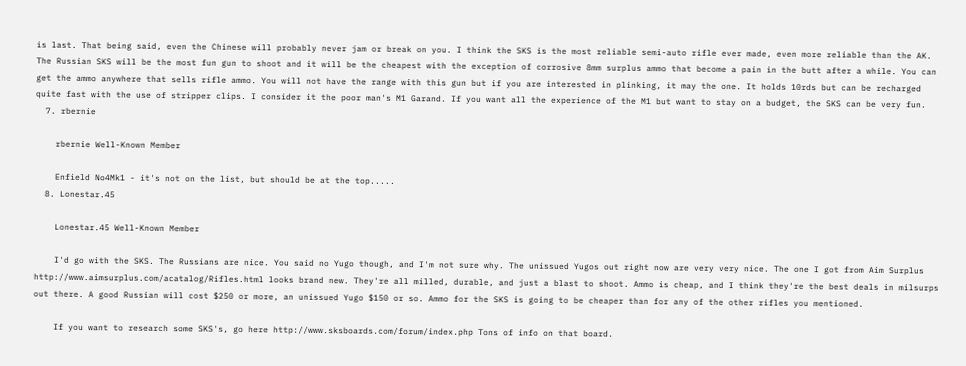is last. That being said, even the Chinese will probably never jam or break on you. I think the SKS is the most reliable semi-auto rifle ever made, even more reliable than the AK. The Russian SKS will be the most fun gun to shoot and it will be the cheapest with the exception of corrosive 8mm surplus ammo that become a pain in the butt after a while. You can get the ammo anywhere that sells rifle ammo. You will not have the range with this gun but if you are interested in plinking, it may the one. It holds 10rds but can be recharged quite fast with the use of stripper clips. I consider it the poor man's M1 Garand. If you want all the experience of the M1 but want to stay on a budget, the SKS can be very fun.
  7. rbernie

    rbernie Well-Known Member

    Enfield No4Mk1 - it's not on the list, but should be at the top.....
  8. Lonestar.45

    Lonestar.45 Well-Known Member

    I'd go with the SKS. The Russians are nice. You said no Yugo though, and I'm not sure why. The unissued Yugos out right now are very very nice. The one I got from Aim Surplus http://www.aimsurplus.com/acatalog/Rifles.html looks brand new. They're all milled, durable, and just a blast to shoot. Ammo is cheap, and I think they're the best deals in milsurps out there. A good Russian will cost $250 or more, an unissued Yugo $150 or so. Ammo for the SKS is going to be cheaper than for any of the other rifles you mentioned.

    If you want to research some SKS's, go here http://www.sksboards.com/forum/index.php Tons of info on that board.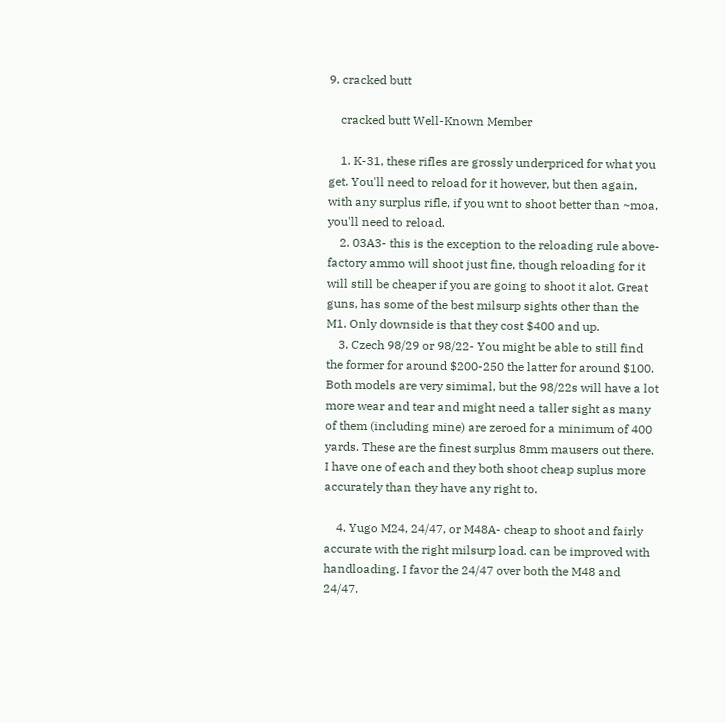9. cracked butt

    cracked butt Well-Known Member

    1. K-31, these rifles are grossly underpriced for what you get. You'll need to reload for it however, but then again, with any surplus rifle, if you wnt to shoot better than ~moa, you'll need to reload.
    2. 03A3- this is the exception to the reloading rule above- factory ammo will shoot just fine, though reloading for it will still be cheaper if you are going to shoot it alot. Great guns, has some of the best milsurp sights other than the M1. Only downside is that they cost $400 and up.
    3. Czech 98/29 or 98/22- You might be able to still find the former for around $200-250 the latter for around $100. Both models are very simimal, but the 98/22s will have a lot more wear and tear and might need a taller sight as many of them (including mine) are zeroed for a minimum of 400 yards. These are the finest surplus 8mm mausers out there. I have one of each and they both shoot cheap suplus more accurately than they have any right to.

    4. Yugo M24, 24/47, or M48A- cheap to shoot and fairly accurate with the right milsurp load. can be improved with handloading. I favor the 24/47 over both the M48 and 24/47.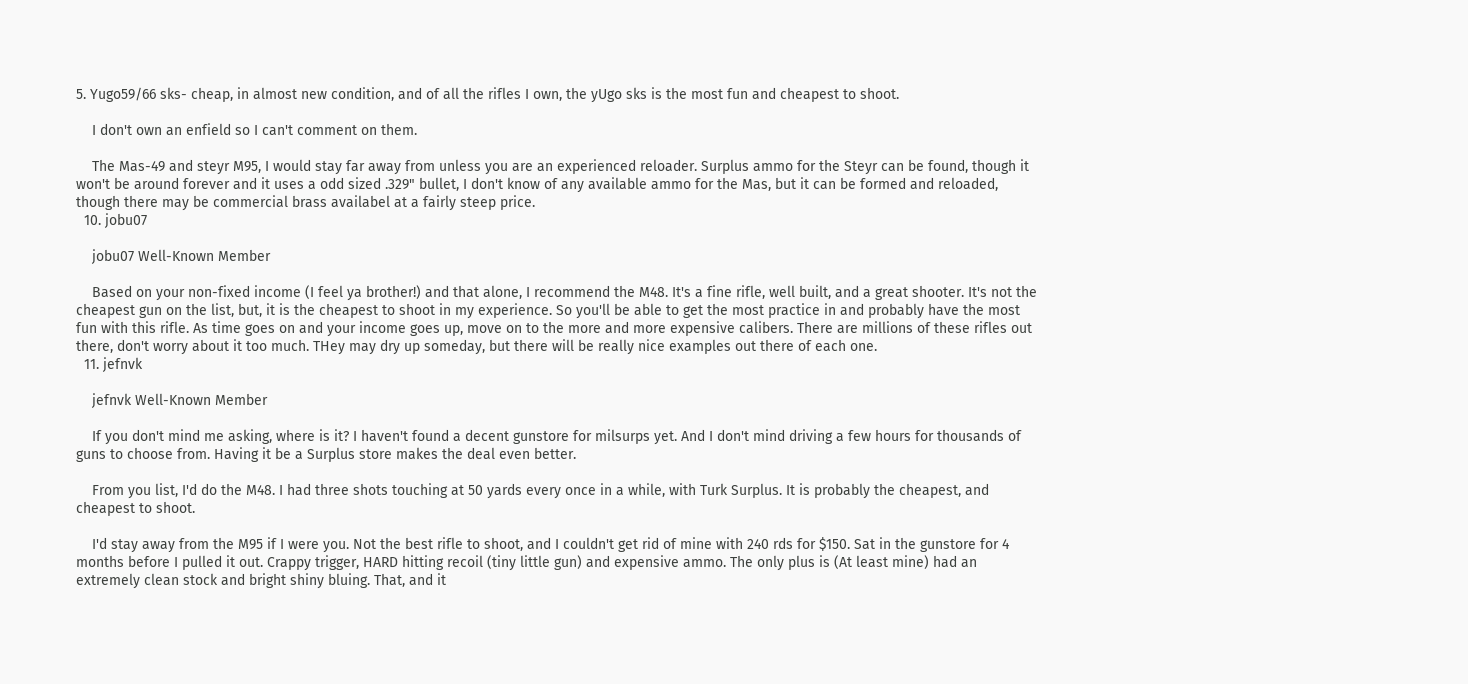5. Yugo59/66 sks- cheap, in almost new condition, and of all the rifles I own, the yUgo sks is the most fun and cheapest to shoot.

    I don't own an enfield so I can't comment on them.

    The Mas-49 and steyr M95, I would stay far away from unless you are an experienced reloader. Surplus ammo for the Steyr can be found, though it won't be around forever and it uses a odd sized .329" bullet, I don't know of any available ammo for the Mas, but it can be formed and reloaded, though there may be commercial brass availabel at a fairly steep price.
  10. jobu07

    jobu07 Well-Known Member

    Based on your non-fixed income (I feel ya brother!) and that alone, I recommend the M48. It's a fine rifle, well built, and a great shooter. It's not the cheapest gun on the list, but, it is the cheapest to shoot in my experience. So you'll be able to get the most practice in and probably have the most fun with this rifle. As time goes on and your income goes up, move on to the more and more expensive calibers. There are millions of these rifles out there, don't worry about it too much. THey may dry up someday, but there will be really nice examples out there of each one.
  11. jefnvk

    jefnvk Well-Known Member

    If you don't mind me asking, where is it? I haven't found a decent gunstore for milsurps yet. And I don't mind driving a few hours for thousands of guns to choose from. Having it be a Surplus store makes the deal even better.

    From you list, I'd do the M48. I had three shots touching at 50 yards every once in a while, with Turk Surplus. It is probably the cheapest, and cheapest to shoot.

    I'd stay away from the M95 if I were you. Not the best rifle to shoot, and I couldn't get rid of mine with 240 rds for $150. Sat in the gunstore for 4 months before I pulled it out. Crappy trigger, HARD hitting recoil (tiny little gun) and expensive ammo. The only plus is (At least mine) had an extremely clean stock and bright shiny bluing. That, and it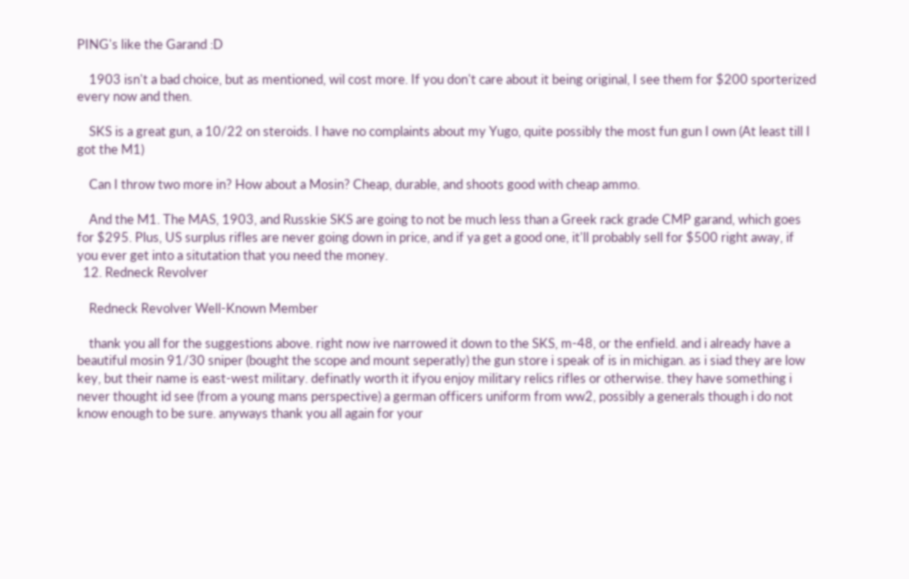PING's like the Garand :D

    1903 isn't a bad choice, but as mentioned, wil cost more. If you don't care about it being original, I see them for $200 sporterized every now and then.

    SKS is a great gun, a 10/22 on steroids. I have no complaints about my Yugo, quite possibly the most fun gun I own (At least till I got the M1)

    Can I throw two more in? How about a Mosin? Cheap, durable, and shoots good with cheap ammo.

    And the M1. The MAS, 1903, and Russkie SKS are going to not be much less than a Greek rack grade CMP garand, which goes for $295. Plus, US surplus rifles are never going down in price, and if ya get a good one, it'll probably sell for $500 right away, if you ever get into a situtation that you need the money.
  12. Redneck Revolver

    Redneck Revolver Well-Known Member

    thank you all for the suggestions above. right now ive narrowed it down to the SKS, m-48, or the enfield. and i already have a beautiful mosin 91/30 sniper (bought the scope and mount seperatly) the gun store i speak of is in michigan. as i siad they are low key, but their name is east-west military. definatly worth it ifyou enjoy military relics rifles or otherwise. they have something i never thought id see (from a young mans perspective) a german officers uniform from ww2, possibly a generals though i do not know enough to be sure. anyways thank you all again for your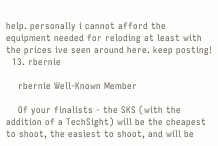help. personally i cannot afford the equipment needed for reloding at least with the prices ive seen around here. keep posting!
  13. rbernie

    rbernie Well-Known Member

    Of your finalists - the SKS (with the addition of a TechSight) will be the cheapest to shoot, the easiest to shoot, and will be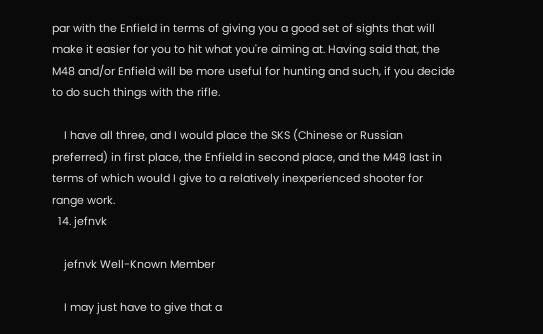par with the Enfield in terms of giving you a good set of sights that will make it easier for you to hit what you're aiming at. Having said that, the M48 and/or Enfield will be more useful for hunting and such, if you decide to do such things with the rifle.

    I have all three, and I would place the SKS (Chinese or Russian preferred) in first place, the Enfield in second place, and the M48 last in terms of which would I give to a relatively inexperienced shooter for range work.
  14. jefnvk

    jefnvk Well-Known Member

    I may just have to give that a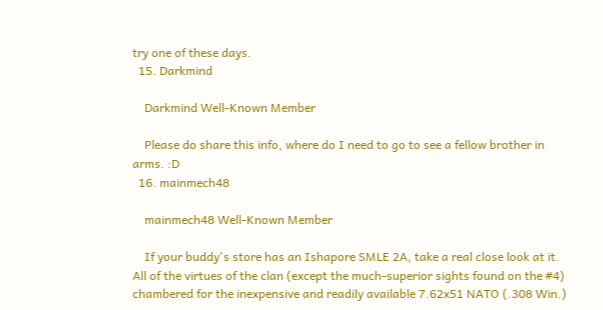try one of these days.
  15. Darkmind

    Darkmind Well-Known Member

    Please do share this info, where do I need to go to see a fellow brother in arms. :D
  16. mainmech48

    mainmech48 Well-Known Member

    If your buddy's store has an Ishapore SMLE 2A, take a real close look at it. All of the virtues of the clan (except the much-superior sights found on the #4) chambered for the inexpensive and readily available 7.62x51 NATO (.308 Win.)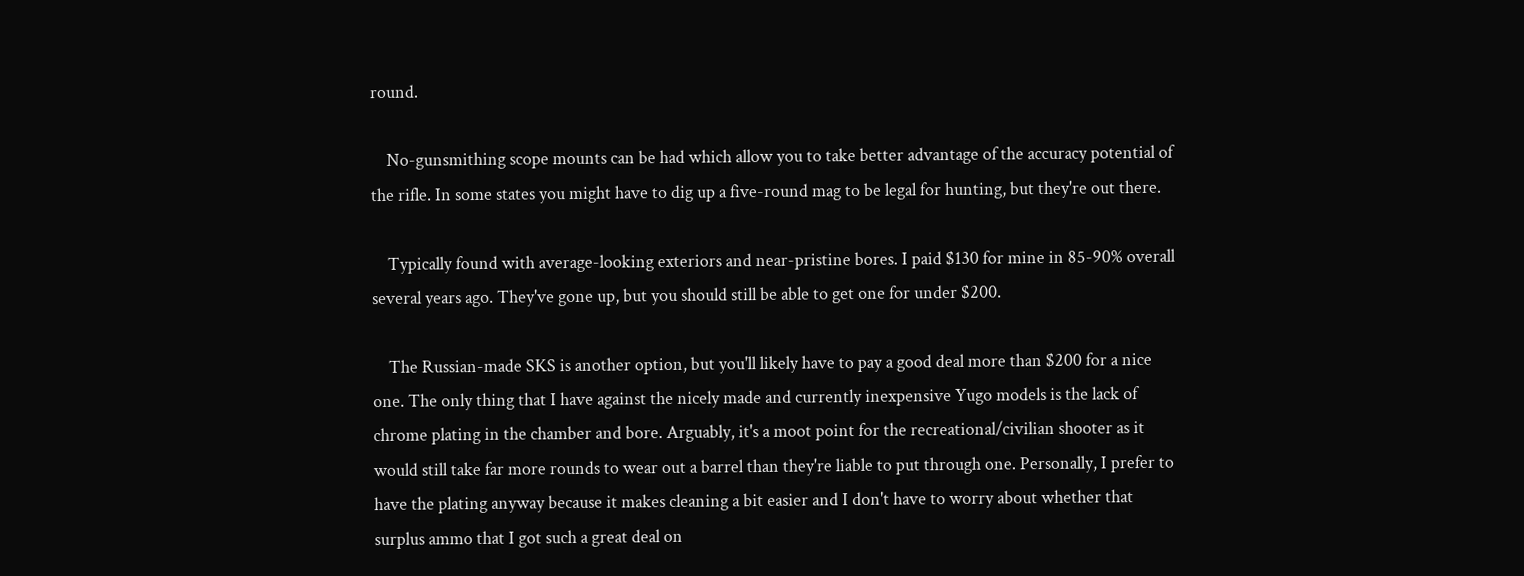round.

    No-gunsmithing scope mounts can be had which allow you to take better advantage of the accuracy potential of the rifle. In some states you might have to dig up a five-round mag to be legal for hunting, but they're out there.

    Typically found with average-looking exteriors and near-pristine bores. I paid $130 for mine in 85-90% overall several years ago. They've gone up, but you should still be able to get one for under $200.

    The Russian-made SKS is another option, but you'll likely have to pay a good deal more than $200 for a nice one. The only thing that I have against the nicely made and currently inexpensive Yugo models is the lack of chrome plating in the chamber and bore. Arguably, it's a moot point for the recreational/civilian shooter as it would still take far more rounds to wear out a barrel than they're liable to put through one. Personally, I prefer to have the plating anyway because it makes cleaning a bit easier and I don't have to worry about whether that surplus ammo that I got such a great deal on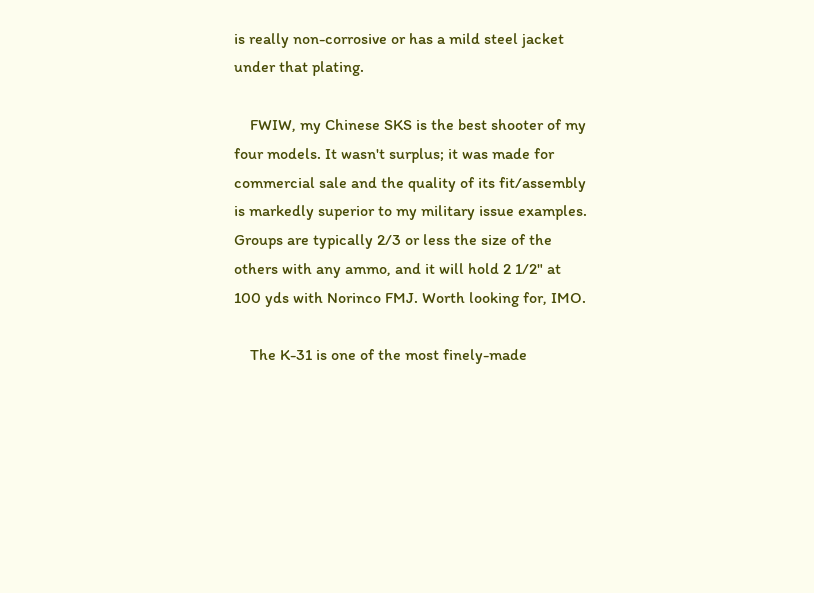is really non-corrosive or has a mild steel jacket under that plating.

    FWIW, my Chinese SKS is the best shooter of my four models. It wasn't surplus; it was made for commercial sale and the quality of its fit/assembly is markedly superior to my military issue examples. Groups are typically 2/3 or less the size of the others with any ammo, and it will hold 2 1/2" at 100 yds with Norinco FMJ. Worth looking for, IMO.

    The K-31 is one of the most finely-made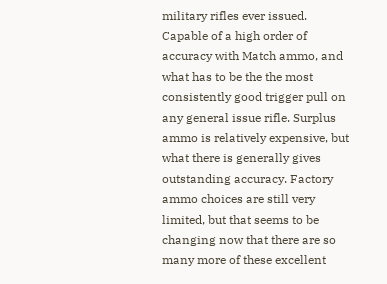military rifles ever issued. Capable of a high order of accuracy with Match ammo, and what has to be the the most consistently good trigger pull on any general issue rifle. Surplus ammo is relatively expensive, but what there is generally gives outstanding accuracy. Factory ammo choices are still very limited, but that seems to be changing now that there are so many more of these excellent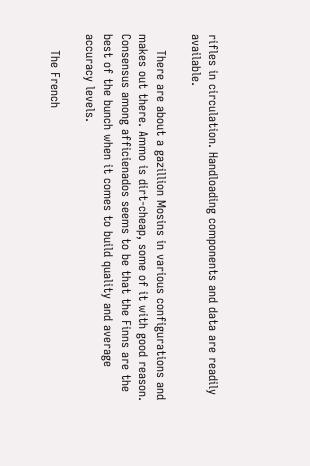rifles in circulation. Handloading components and data are readily available.

    There are about a gazillion Mosins in various configurations and makes out there. Ammo is dirt-cheap, some of it with good reason. Consensus among afficienados seems to be that the Finns are the best of the bunch when it comes to build quality and average accuracy levels.

    The French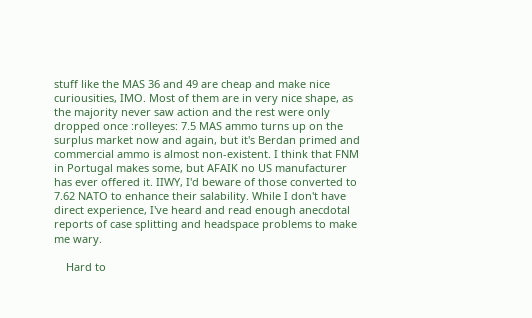stuff like the MAS 36 and 49 are cheap and make nice curiousities, IMO. Most of them are in very nice shape, as the majority never saw action and the rest were only dropped once :rolleyes: 7.5 MAS ammo turns up on the surplus market now and again, but it's Berdan primed and commercial ammo is almost non-existent. I think that FNM in Portugal makes some, but AFAIK no US manufacturer has ever offered it. IIWY, I'd beware of those converted to 7.62 NATO to enhance their salability. While I don't have direct experience, I've heard and read enough anecdotal reports of case splitting and headspace problems to make me wary.

    Hard to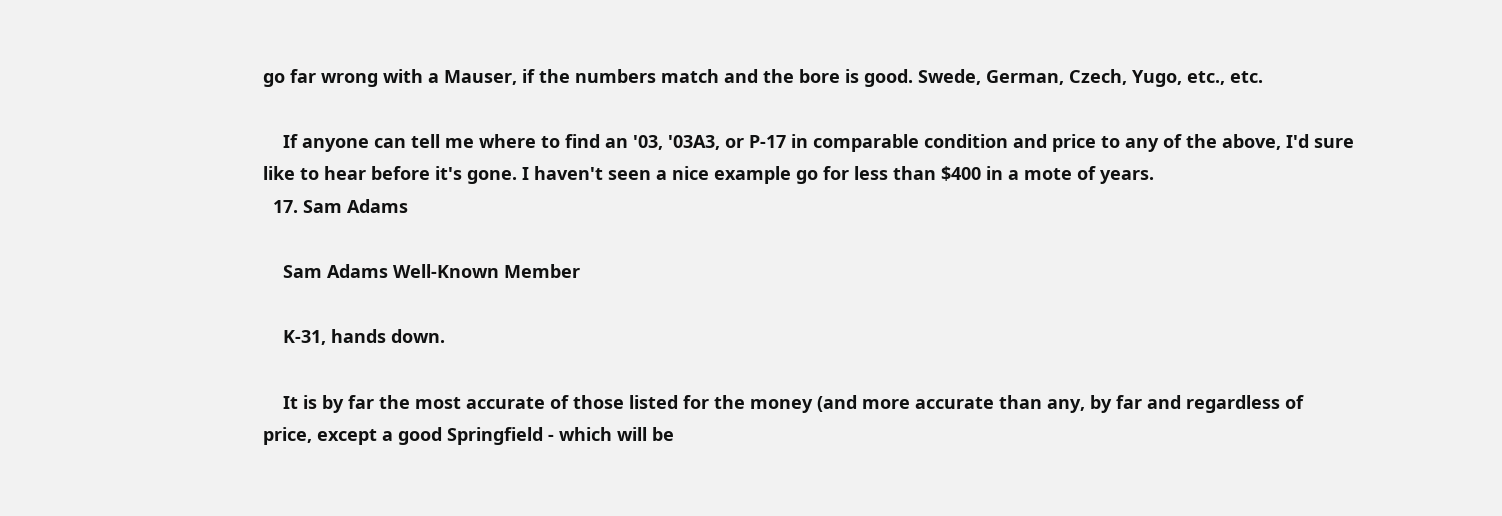go far wrong with a Mauser, if the numbers match and the bore is good. Swede, German, Czech, Yugo, etc., etc.

    If anyone can tell me where to find an '03, '03A3, or P-17 in comparable condition and price to any of the above, I'd sure like to hear before it's gone. I haven't seen a nice example go for less than $400 in a mote of years.
  17. Sam Adams

    Sam Adams Well-Known Member

    K-31, hands down.

    It is by far the most accurate of those listed for the money (and more accurate than any, by far and regardless of price, except a good Springfield - which will be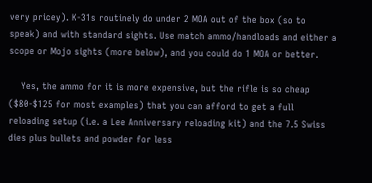very pricey). K-31s routinely do under 2 MOA out of the box (so to speak) and with standard sights. Use match ammo/handloads and either a scope or Mojo sights (more below), and you could do 1 MOA or better.

    Yes, the ammo for it is more expensive, but the rifle is so cheap ($80-$125 for most examples) that you can afford to get a full reloading setup (i.e. a Lee Anniversary reloading kit) and the 7.5 Swiss dies plus bullets and powder for less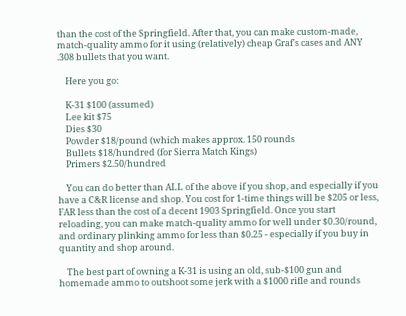than the cost of the Springfield. After that, you can make custom-made, match-quality ammo for it using (relatively) cheap Graf's cases and ANY .308 bullets that you want.

    Here you go:

    K-31 $100 (assumed)
    Lee kit $75
    Dies $30
    Powder $18/pound (which makes approx. 150 rounds
    Bullets $18/hundred (for Sierra Match Kings)
    Primers $2.50/hundred

    You can do better than ALL of the above if you shop, and especially if you have a C&R license and shop. You cost for 1-time things will be $205 or less, FAR less than the cost of a decent 1903 Springfield. Once you start reloading, you can make match-quality ammo for well under $0.30/round, and ordinary plinking ammo for less than $0.25 - especially if you buy in quantity and shop around.

    The best part of owning a K-31 is using an old, sub-$100 gun and homemade ammo to outshoot some jerk with a $1000 rifle and rounds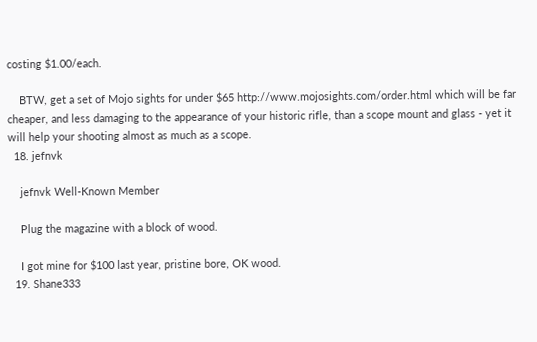costing $1.00/each.

    BTW, get a set of Mojo sights for under $65 http://www.mojosights.com/order.html which will be far cheaper, and less damaging to the appearance of your historic rifle, than a scope mount and glass - yet it will help your shooting almost as much as a scope.
  18. jefnvk

    jefnvk Well-Known Member

    Plug the magazine with a block of wood.

    I got mine for $100 last year, pristine bore, OK wood.
  19. Shane333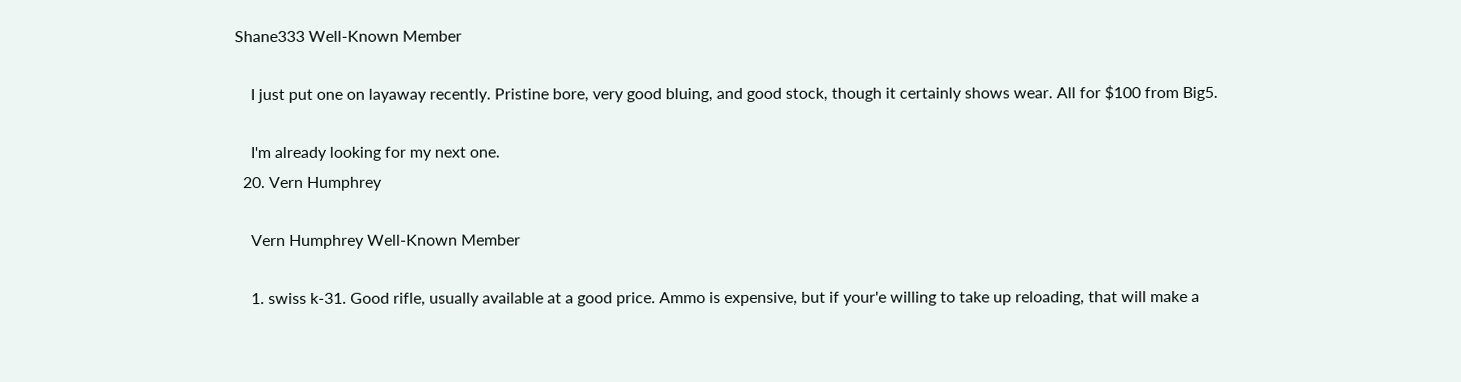Shane333 Well-Known Member

    I just put one on layaway recently. Pristine bore, very good bluing, and good stock, though it certainly shows wear. All for $100 from Big5.

    I'm already looking for my next one.
  20. Vern Humphrey

    Vern Humphrey Well-Known Member

    1. swiss k-31. Good rifle, usually available at a good price. Ammo is expensive, but if your'e willing to take up reloading, that will make a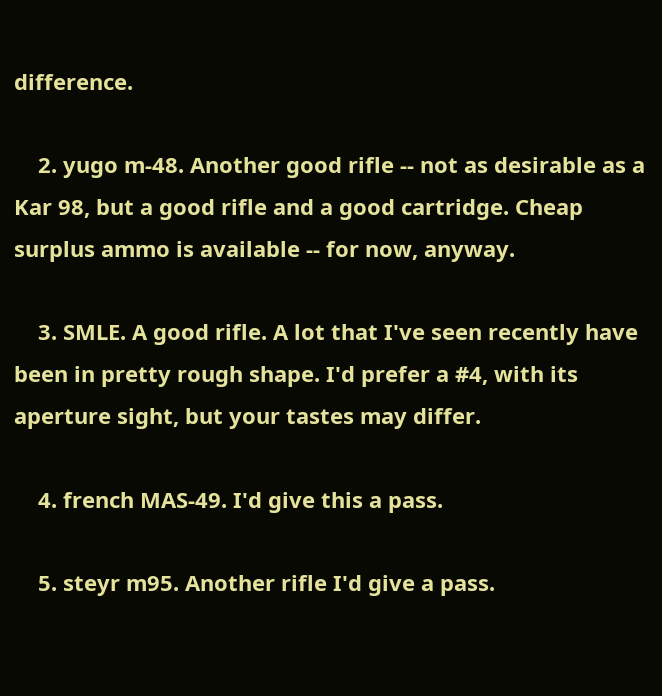difference.

    2. yugo m-48. Another good rifle -- not as desirable as a Kar 98, but a good rifle and a good cartridge. Cheap surplus ammo is available -- for now, anyway.

    3. SMLE. A good rifle. A lot that I've seen recently have been in pretty rough shape. I'd prefer a #4, with its aperture sight, but your tastes may differ.

    4. french MAS-49. I'd give this a pass.

    5. steyr m95. Another rifle I'd give a pass.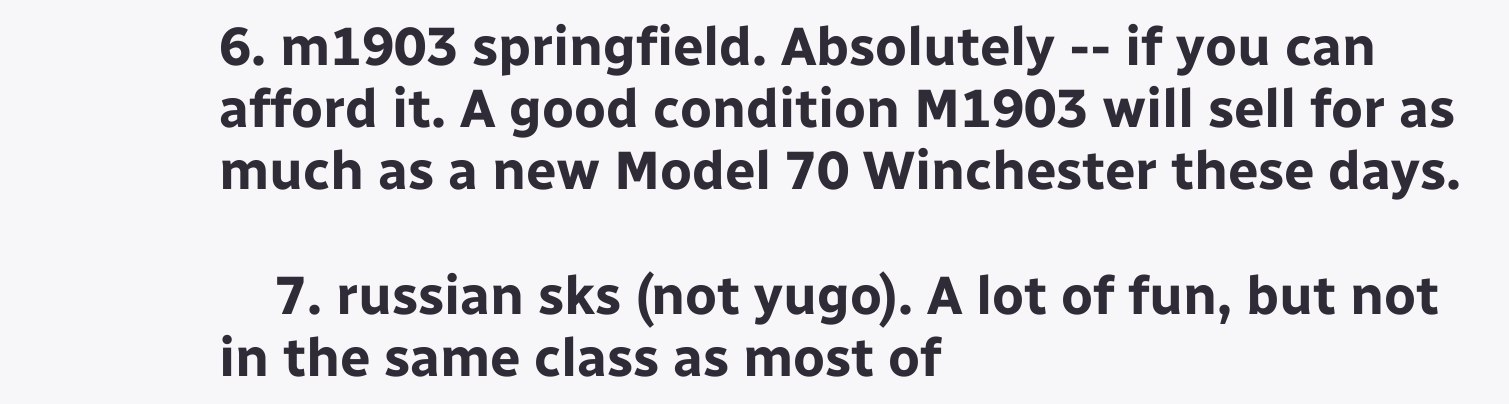6. m1903 springfield. Absolutely -- if you can afford it. A good condition M1903 will sell for as much as a new Model 70 Winchester these days.

    7. russian sks (not yugo). A lot of fun, but not in the same class as most of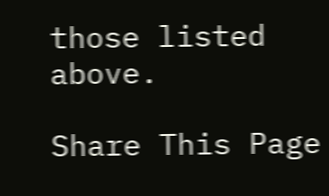those listed above.

Share This Page